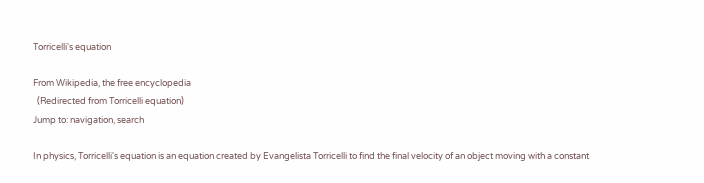Torricelli's equation

From Wikipedia, the free encyclopedia
  (Redirected from Torricelli equation)
Jump to: navigation, search

In physics, Torricelli's equation is an equation created by Evangelista Torricelli to find the final velocity of an object moving with a constant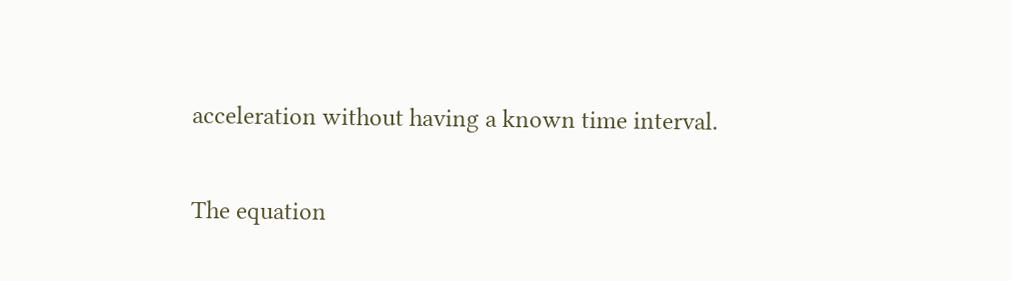acceleration without having a known time interval.

The equation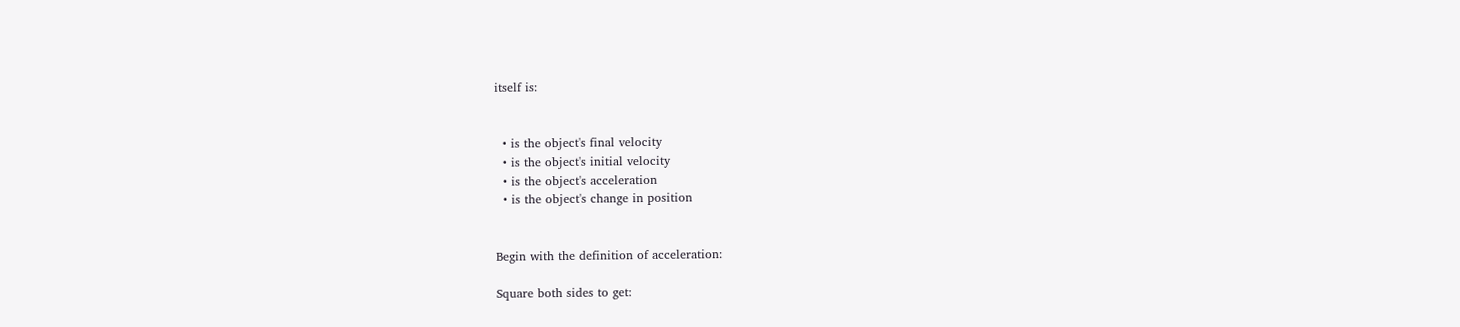itself is:


  • is the object's final velocity
  • is the object's initial velocity
  • is the object's acceleration
  • is the object's change in position


Begin with the definition of acceleration:

Square both sides to get: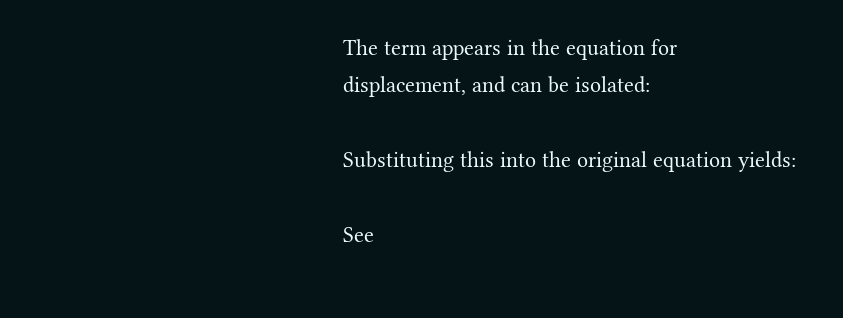The term appears in the equation for displacement, and can be isolated:

Substituting this into the original equation yields:

See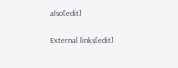also[edit]

External links[edit]